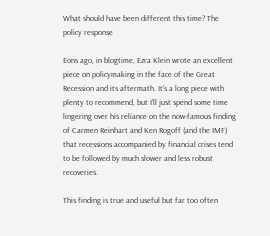What should have been different this time? The policy response

Eons ago, in blogtime, Ezra Klein wrote an excellent piece on policymaking in the face of the Great Recession and its aftermath. It’s a long piece with plenty to recommend, but I’ll just spend some time lingering over his reliance on the now-famous finding of Carmen Reinhart and Ken Rogoff (and the IMF) that recessions accompanied by financial crises tend to be followed by much slower and less robust recoveries.

This finding is true and useful but far too often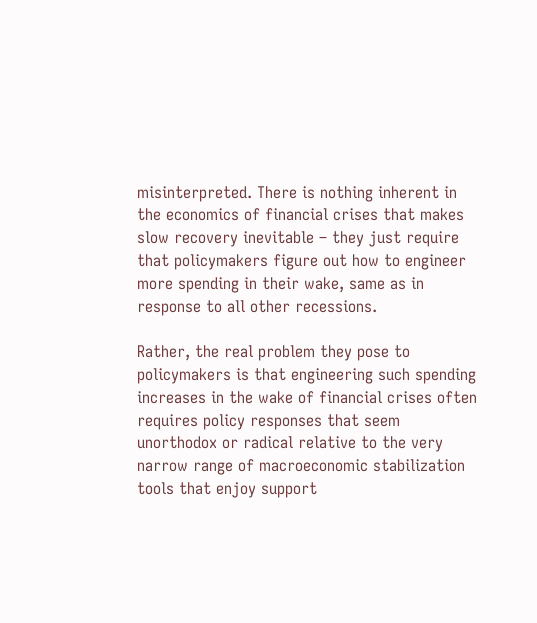misinterpreted. There is nothing inherent in the economics of financial crises that makes slow recovery inevitable – they just require that policymakers figure out how to engineer more spending in their wake, same as in response to all other recessions.

Rather, the real problem they pose to policymakers is that engineering such spending increases in the wake of financial crises often requires policy responses that seem unorthodox or radical relative to the very narrow range of macroeconomic stabilization tools that enjoy support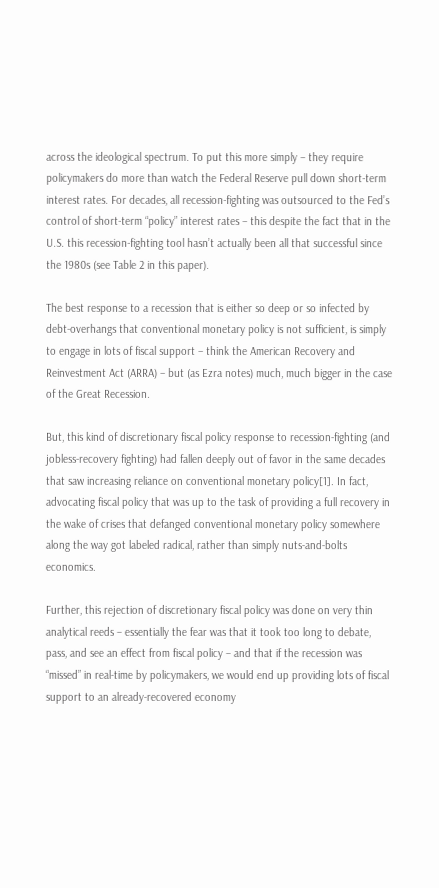across the ideological spectrum. To put this more simply – they require policymakers do more than watch the Federal Reserve pull down short-term interest rates. For decades, all recession-fighting was outsourced to the Fed’s control of short-term “policy” interest rates – this despite the fact that in the U.S. this recession-fighting tool hasn’t actually been all that successful since the 1980s (see Table 2 in this paper).

The best response to a recession that is either so deep or so infected by debt-overhangs that conventional monetary policy is not sufficient, is simply to engage in lots of fiscal support – think the American Recovery and Reinvestment Act (ARRA) – but (as Ezra notes) much, much bigger in the case of the Great Recession.

But, this kind of discretionary fiscal policy response to recession-fighting (and jobless-recovery fighting) had fallen deeply out of favor in the same decades that saw increasing reliance on conventional monetary policy[1]. In fact, advocating fiscal policy that was up to the task of providing a full recovery in the wake of crises that defanged conventional monetary policy somewhere along the way got labeled radical, rather than simply nuts-and-bolts economics.

Further, this rejection of discretionary fiscal policy was done on very thin analytical reeds – essentially the fear was that it took too long to debate, pass, and see an effect from fiscal policy – and that if the recession was “missed” in real-time by policymakers, we would end up providing lots of fiscal support to an already-recovered economy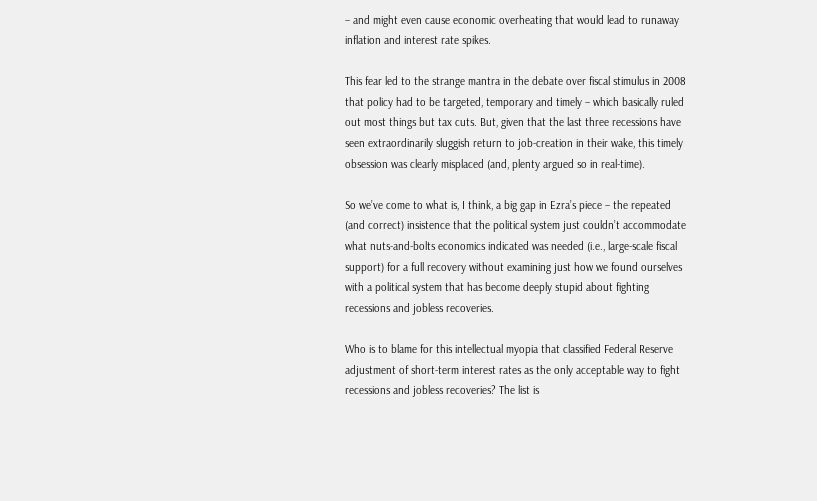– and might even cause economic overheating that would lead to runaway inflation and interest rate spikes.

This fear led to the strange mantra in the debate over fiscal stimulus in 2008 that policy had to be targeted, temporary and timely – which basically ruled out most things but tax cuts. But, given that the last three recessions have seen extraordinarily sluggish return to job-creation in their wake, this timely obsession was clearly misplaced (and, plenty argued so in real-time).

So we’ve come to what is, I think, a big gap in Ezra’s piece – the repeated (and correct) insistence that the political system just couldn’t accommodate what nuts-and-bolts economics indicated was needed (i.e., large-scale fiscal support) for a full recovery without examining just how we found ourselves with a political system that has become deeply stupid about fighting recessions and jobless recoveries.

Who is to blame for this intellectual myopia that classified Federal Reserve adjustment of short-term interest rates as the only acceptable way to fight recessions and jobless recoveries? The list is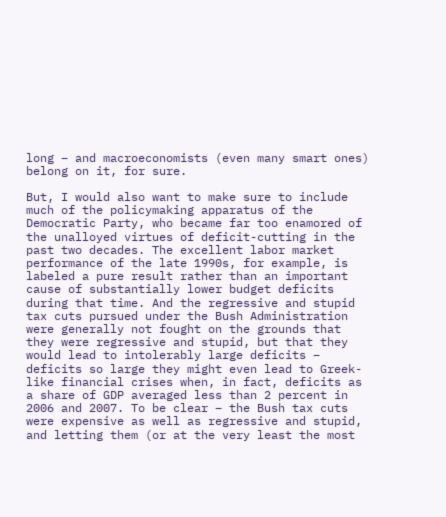long – and macroeconomists (even many smart ones) belong on it, for sure.

But, I would also want to make sure to include much of the policymaking apparatus of the Democratic Party, who became far too enamored of the unalloyed virtues of deficit-cutting in the past two decades. The excellent labor market performance of the late 1990s, for example, is labeled a pure result rather than an important cause of substantially lower budget deficits during that time. And the regressive and stupid tax cuts pursued under the Bush Administration were generally not fought on the grounds that they were regressive and stupid, but that they would lead to intolerably large deficits – deficits so large they might even lead to Greek-like financial crises when, in fact, deficits as a share of GDP averaged less than 2 percent in 2006 and 2007. To be clear – the Bush tax cuts were expensive as well as regressive and stupid, and letting them (or at the very least the most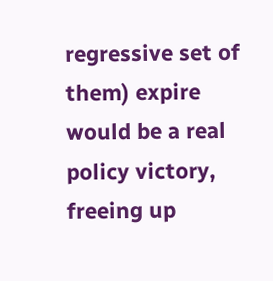regressive set of them) expire would be a real policy victory, freeing up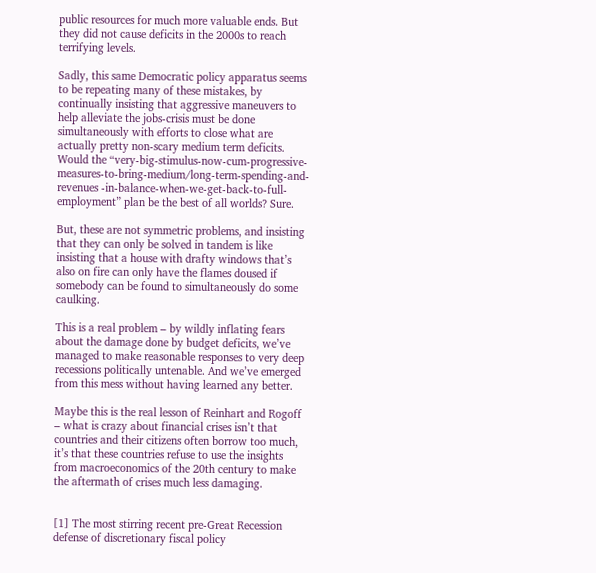public resources for much more valuable ends. But they did not cause deficits in the 2000s to reach terrifying levels.

Sadly, this same Democratic policy apparatus seems to be repeating many of these mistakes, by continually insisting that aggressive maneuvers to help alleviate the jobs-crisis must be done simultaneously with efforts to close what are actually pretty non-scary medium term deficits. Would the “very-big-stimulus-now-cum-progressive-measures-to-bring-medium/long-term-spending-and-revenues -in-balance-when-we-get-back-to-full-employment” plan be the best of all worlds? Sure.

But, these are not symmetric problems, and insisting that they can only be solved in tandem is like insisting that a house with drafty windows that’s also on fire can only have the flames doused if somebody can be found to simultaneously do some caulking.

This is a real problem – by wildly inflating fears about the damage done by budget deficits, we’ve managed to make reasonable responses to very deep recessions politically untenable. And we’ve emerged from this mess without having learned any better.

Maybe this is the real lesson of Reinhart and Rogoff – what is crazy about financial crises isn’t that countries and their citizens often borrow too much, it’s that these countries refuse to use the insights from macroeconomics of the 20th century to make the aftermath of crises much less damaging.


[1] The most stirring recent pre-Great Recession defense of discretionary fiscal policy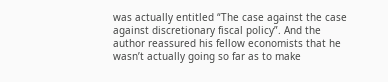was actually entitled “The case against the case against discretionary fiscal policy”. And the author reassured his fellow economists that he wasn’t actually going so far as to make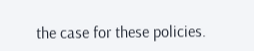the case for these policies.